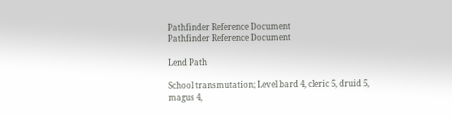Pathfinder Reference Document
Pathfinder Reference Document

Lend Path

School transmutation; Level bard 4, cleric 5, druid 5, magus 4,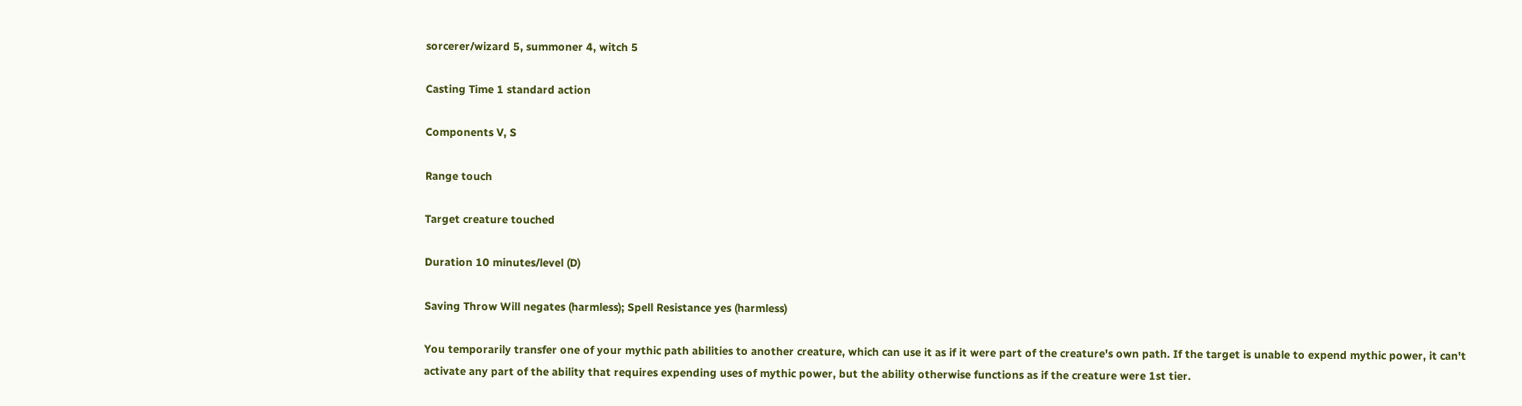sorcerer/wizard 5, summoner 4, witch 5

Casting Time 1 standard action

Components V, S

Range touch

Target creature touched

Duration 10 minutes/level (D)

Saving Throw Will negates (harmless); Spell Resistance yes (harmless)

You temporarily transfer one of your mythic path abilities to another creature, which can use it as if it were part of the creature's own path. If the target is unable to expend mythic power, it can't activate any part of the ability that requires expending uses of mythic power, but the ability otherwise functions as if the creature were 1st tier.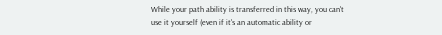While your path ability is transferred in this way, you can't use it yourself (even if it's an automatic ability or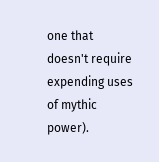one that doesn't require expending uses of mythic power).